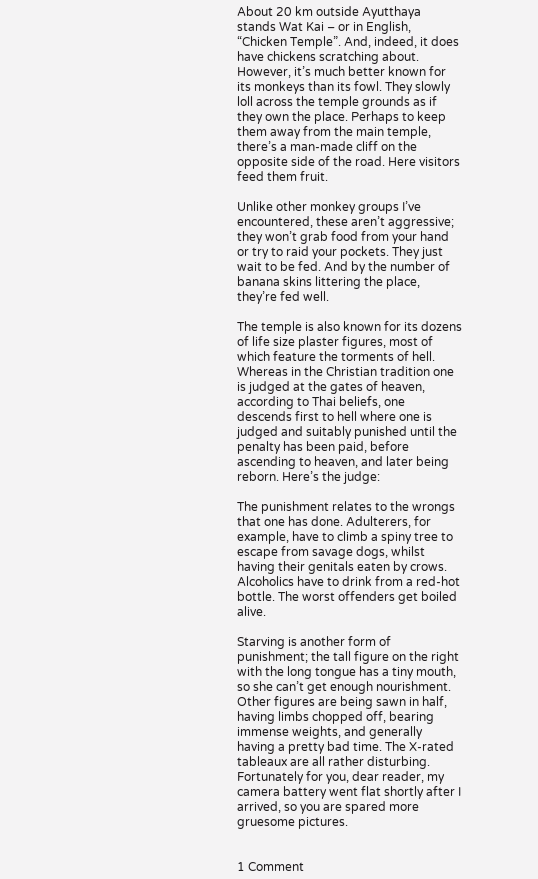About 20 km outside Ayutthaya stands Wat Kai – or in English, “Chicken Temple”. And, indeed, it does have chickens scratching about. However, it’s much better known for its monkeys than its fowl. They slowly loll across the temple grounds as if they own the place. Perhaps to keep them away from the main temple, there’s a man-made cliff on the opposite side of the road. Here visitors feed them fruit.

Unlike other monkey groups I’ve encountered, these aren’t aggressive; they won’t grab food from your hand or try to raid your pockets. They just wait to be fed. And by the number of banana skins littering the place, they’re fed well.

The temple is also known for its dozens of life size plaster figures, most of which feature the torments of hell. Whereas in the Christian tradition one is judged at the gates of heaven, according to Thai beliefs, one descends first to hell where one is judged and suitably punished until the penalty has been paid, before ascending to heaven, and later being reborn. Here’s the judge:

The punishment relates to the wrongs that one has done. Adulterers, for example, have to climb a spiny tree to escape from savage dogs, whilst having their genitals eaten by crows. Alcoholics have to drink from a red-hot bottle. The worst offenders get boiled alive.

Starving is another form of punishment; the tall figure on the right with the long tongue has a tiny mouth, so she can’t get enough nourishment. Other figures are being sawn in half, having limbs chopped off, bearing immense weights, and generally having a pretty bad time. The X-rated tableaux are all rather disturbing. Fortunately for you, dear reader, my camera battery went flat shortly after I arrived, so you are spared more gruesome pictures.


1 Comment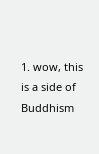1. wow, this is a side of Buddhism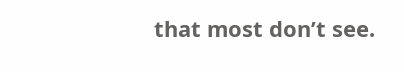that most don’t see.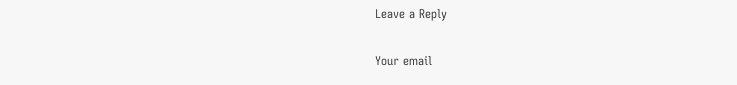Leave a Reply

Your email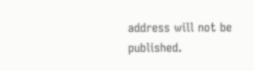address will not be published.